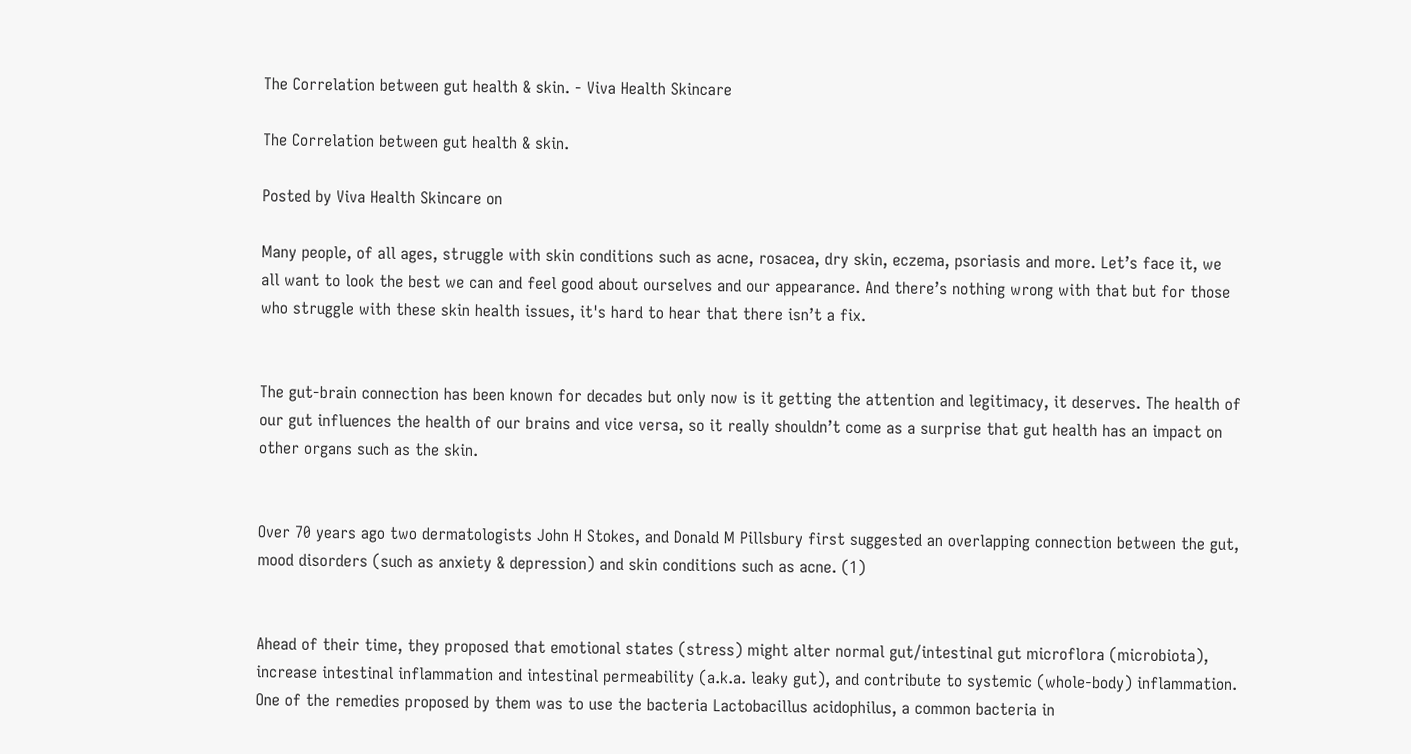The Correlation between gut health & skin. - Viva Health Skincare

The Correlation between gut health & skin.

Posted by Viva Health Skincare on

Many people, of all ages, struggle with skin conditions such as acne, rosacea, dry skin, eczema, psoriasis and more. Let’s face it, we all want to look the best we can and feel good about ourselves and our appearance. And there’s nothing wrong with that but for those who struggle with these skin health issues, it's hard to hear that there isn’t a fix.


The gut-brain connection has been known for decades but only now is it getting the attention and legitimacy, it deserves. The health of our gut influences the health of our brains and vice versa, so it really shouldn’t come as a surprise that gut health has an impact on other organs such as the skin.


Over 70 years ago two dermatologists John H Stokes, and Donald M Pillsbury first suggested an overlapping connection between the gut, mood disorders (such as anxiety & depression) and skin conditions such as acne. (1)


Ahead of their time, they proposed that emotional states (stress) might alter normal gut/intestinal gut microflora (microbiota), increase intestinal inflammation and intestinal permeability (a.k.a. leaky gut), and contribute to systemic (whole-body) inflammation. One of the remedies proposed by them was to use the bacteria Lactobacillus acidophilus, a common bacteria in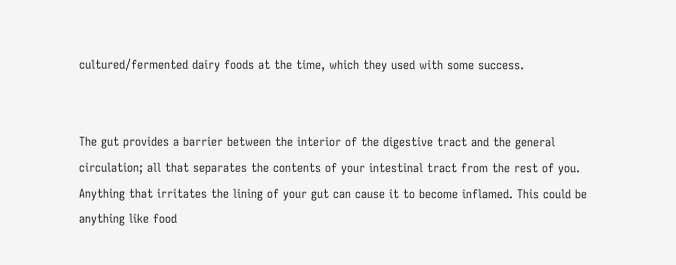cultured/fermented dairy foods at the time, which they used with some success.


The gut provides a barrier between the interior of the digestive tract and the general circulation; all that separates the contents of your intestinal tract from the rest of you. Anything that irritates the lining of your gut can cause it to become inflamed. This could be anything like food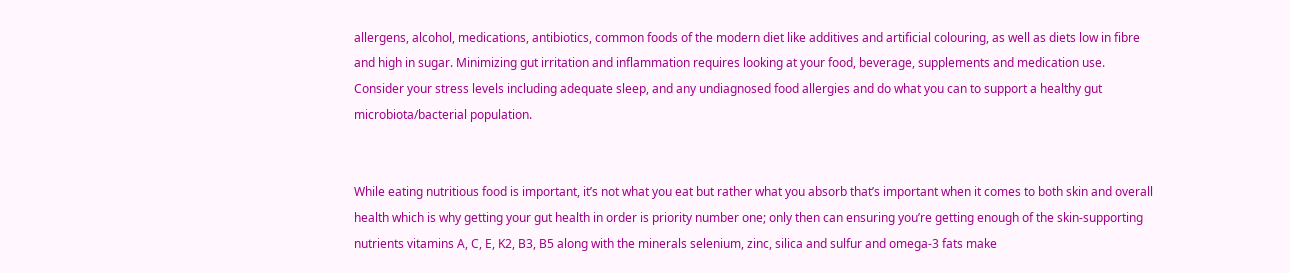allergens, alcohol, medications, antibiotics, common foods of the modern diet like additives and artificial colouring, as well as diets low in fibre and high in sugar. Minimizing gut irritation and inflammation requires looking at your food, beverage, supplements and medication use. Consider your stress levels including adequate sleep, and any undiagnosed food allergies and do what you can to support a healthy gut microbiota/bacterial population.


While eating nutritious food is important, it’s not what you eat but rather what you absorb that’s important when it comes to both skin and overall health which is why getting your gut health in order is priority number one; only then can ensuring you’re getting enough of the skin-supporting nutrients vitamins A, C, E, K2, B3, B5 along with the minerals selenium, zinc, silica and sulfur and omega-3 fats make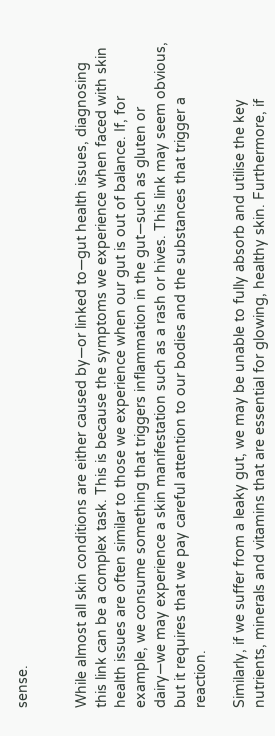sense.


While almost all skin conditions are either caused by—or linked to—gut health issues, diagnosing this link can be a complex task. This is because the symptoms we experience when faced with skin health issues are often similar to those we experience when our gut is out of balance. If, for example, we consume something that triggers inflammation in the gut—such as gluten or dairy—we may experience a skin manifestation such as a rash or hives. This link may seem obvious, but it requires that we pay careful attention to our bodies and the substances that trigger a reaction.

Similarly, if we suffer from a leaky gut, we may be unable to fully absorb and utilise the key nutrients, minerals and vitamins that are essential for glowing, healthy skin. Furthermore, if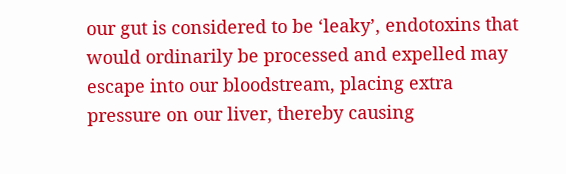our gut is considered to be ‘leaky’, endotoxins that would ordinarily be processed and expelled may escape into our bloodstream, placing extra pressure on our liver, thereby causing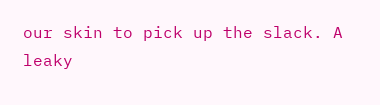our skin to pick up the slack. A leaky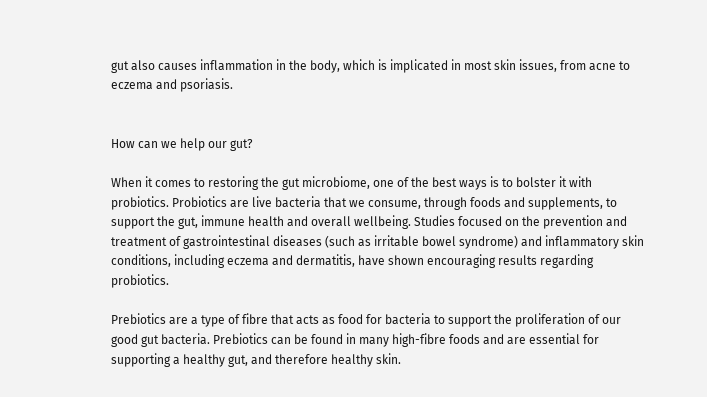gut also causes inflammation in the body, which is implicated in most skin issues, from acne to eczema and psoriasis.


How can we help our gut?

When it comes to restoring the gut microbiome, one of the best ways is to bolster it with probiotics. Probiotics are live bacteria that we consume, through foods and supplements, to support the gut, immune health and overall wellbeing. Studies focused on the prevention and treatment of gastrointestinal diseases (such as irritable bowel syndrome) and inflammatory skin conditions, including eczema and dermatitis, have shown encouraging results regarding probiotics.

Prebiotics are a type of fibre that acts as food for bacteria to support the proliferation of our good gut bacteria. Prebiotics can be found in many high-fibre foods and are essential for supporting a healthy gut, and therefore healthy skin.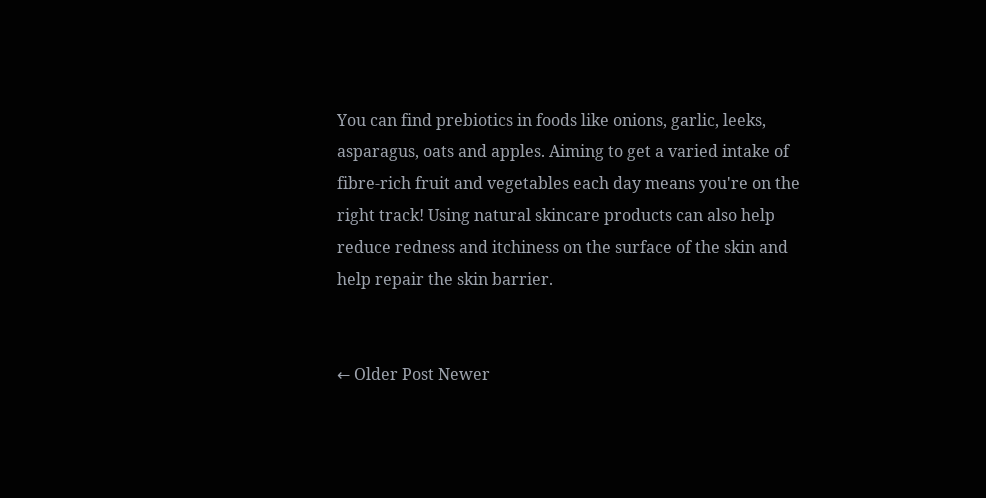You can find prebiotics in foods like onions, garlic, leeks, asparagus, oats and apples. Aiming to get a varied intake of fibre-rich fruit and vegetables each day means you're on the right track! Using natural skincare products can also help reduce redness and itchiness on the surface of the skin and help repair the skin barrier.


← Older Post Newer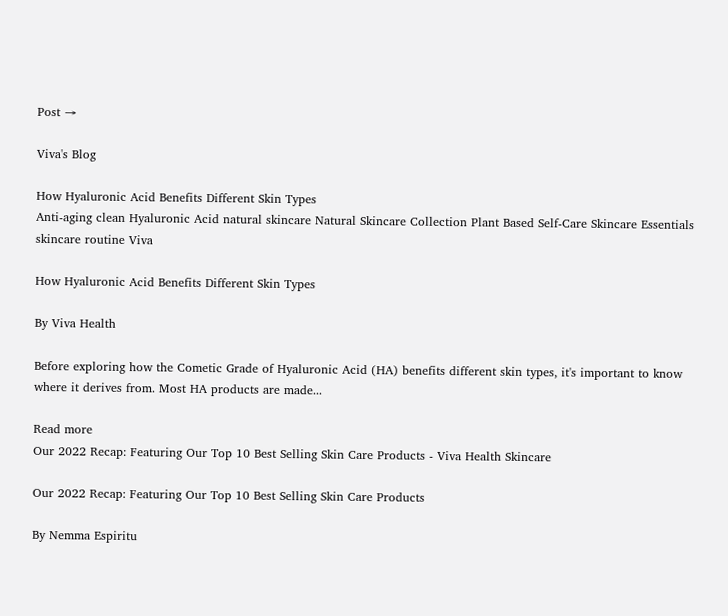Post →

Viva's Blog

How Hyaluronic Acid Benefits Different Skin Types
Anti-aging clean Hyaluronic Acid natural skincare Natural Skincare Collection Plant Based Self-Care Skincare Essentials skincare routine Viva

How Hyaluronic Acid Benefits Different Skin Types

By Viva Health

Before exploring how the Cometic Grade of Hyaluronic Acid (HA) benefits different skin types, it's important to know where it derives from. Most HA products are made...

Read more
Our 2022 Recap: Featuring Our Top 10 Best Selling Skin Care Products - Viva Health Skincare

Our 2022 Recap: Featuring Our Top 10 Best Selling Skin Care Products

By Nemma Espiritu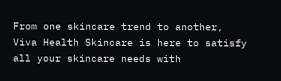From one skincare trend to another, Viva Health Skincare is here to satisfy all your skincare needs with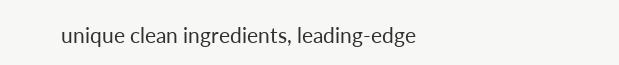unique clean ingredients, leading-edge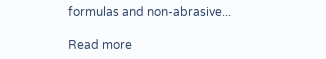formulas and non-abrasive...

Read more